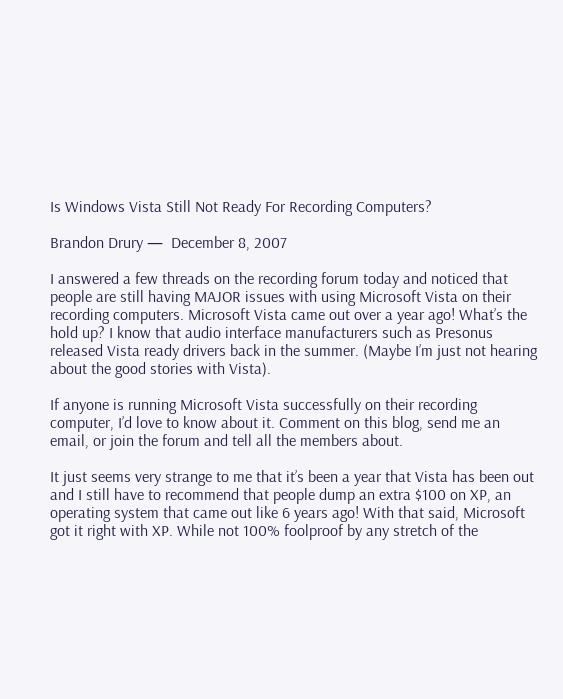Is Windows Vista Still Not Ready For Recording Computers?

Brandon Drury —  December 8, 2007

I answered a few threads on the recording forum today and noticed that people are still having MAJOR issues with using Microsoft Vista on their recording computers. Microsoft Vista came out over a year ago! What’s the hold up? I know that audio interface manufacturers such as Presonus released Vista ready drivers back in the summer. (Maybe I’m just not hearing about the good stories with Vista).

If anyone is running Microsoft Vista successfully on their recording computer, I’d love to know about it. Comment on this blog, send me an email, or join the forum and tell all the members about.

It just seems very strange to me that it’s been a year that Vista has been out and I still have to recommend that people dump an extra $100 on XP, an operating system that came out like 6 years ago! With that said, Microsoft got it right with XP. While not 100% foolproof by any stretch of the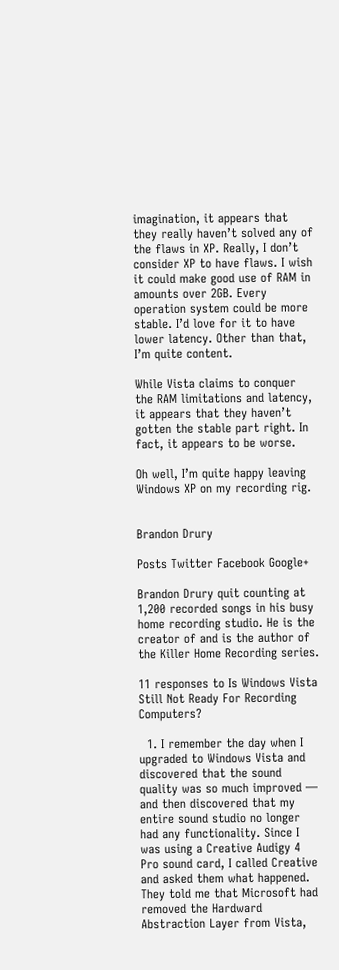imagination, it appears that they really haven’t solved any of the flaws in XP. Really, I don’t consider XP to have flaws. I wish it could make good use of RAM in amounts over 2GB. Every operation system could be more stable. I’d love for it to have lower latency. Other than that, I’m quite content.

While Vista claims to conquer the RAM limitations and latency, it appears that they haven’t gotten the stable part right. In fact, it appears to be worse.

Oh well, I’m quite happy leaving Windows XP on my recording rig.


Brandon Drury

Posts Twitter Facebook Google+

Brandon Drury quit counting at 1,200 recorded songs in his busy home recording studio. He is the creator of and is the author of the Killer Home Recording series.

11 responses to Is Windows Vista Still Not Ready For Recording Computers?

  1. I remember the day when I upgraded to Windows Vista and discovered that the sound quality was so much improved — and then discovered that my entire sound studio no longer had any functionality. Since I was using a Creative Audigy 4 Pro sound card, I called Creative and asked them what happened. They told me that Microsoft had removed the Hardward Abstraction Layer from Vista,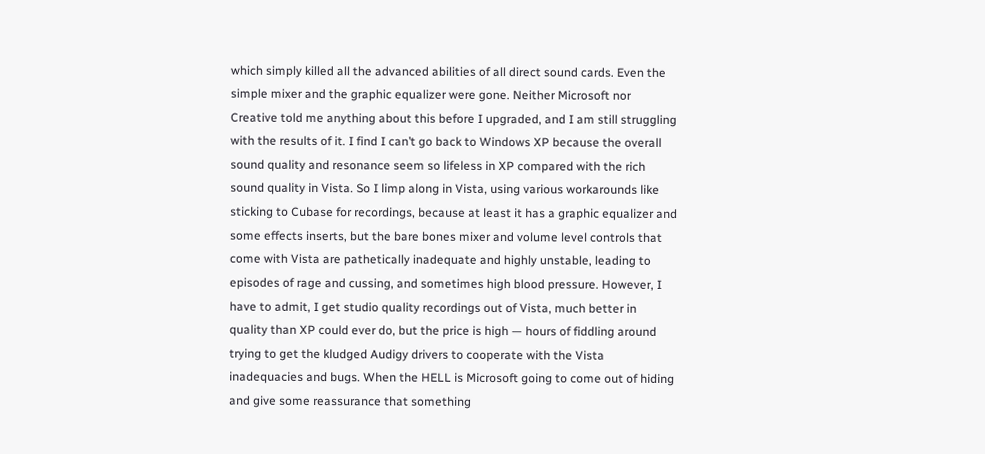which simply killed all the advanced abilities of all direct sound cards. Even the simple mixer and the graphic equalizer were gone. Neither Microsoft nor Creative told me anything about this before I upgraded, and I am still struggling with the results of it. I find I can’t go back to Windows XP because the overall sound quality and resonance seem so lifeless in XP compared with the rich sound quality in Vista. So I limp along in Vista, using various workarounds like sticking to Cubase for recordings, because at least it has a graphic equalizer and some effects inserts, but the bare bones mixer and volume level controls that come with Vista are pathetically inadequate and highly unstable, leading to episodes of rage and cussing, and sometimes high blood pressure. However, I have to admit, I get studio quality recordings out of Vista, much better in quality than XP could ever do, but the price is high — hours of fiddling around trying to get the kludged Audigy drivers to cooperate with the Vista inadequacies and bugs. When the HELL is Microsoft going to come out of hiding and give some reassurance that something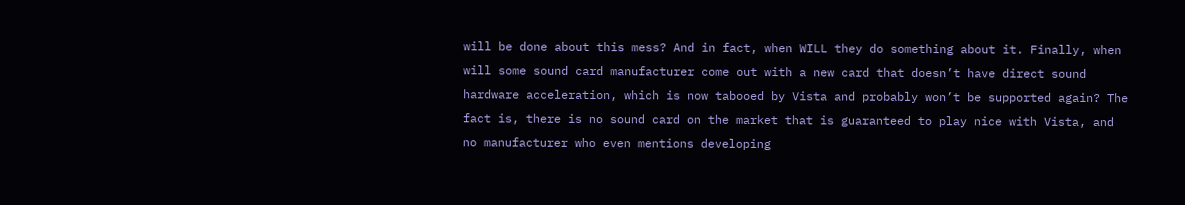will be done about this mess? And in fact, when WILL they do something about it. Finally, when will some sound card manufacturer come out with a new card that doesn’t have direct sound hardware acceleration, which is now tabooed by Vista and probably won’t be supported again? The fact is, there is no sound card on the market that is guaranteed to play nice with Vista, and no manufacturer who even mentions developing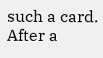such a card. After a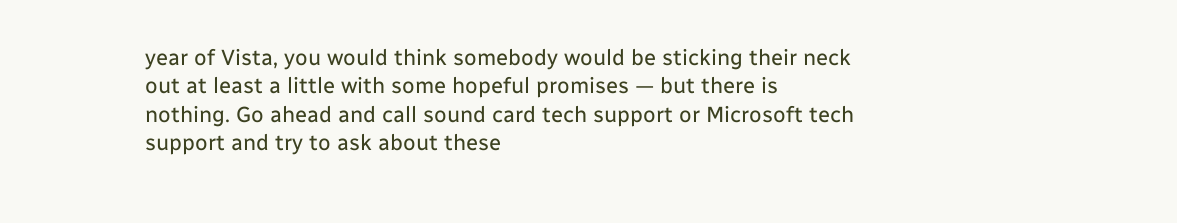year of Vista, you would think somebody would be sticking their neck out at least a little with some hopeful promises — but there is nothing. Go ahead and call sound card tech support or Microsoft tech support and try to ask about these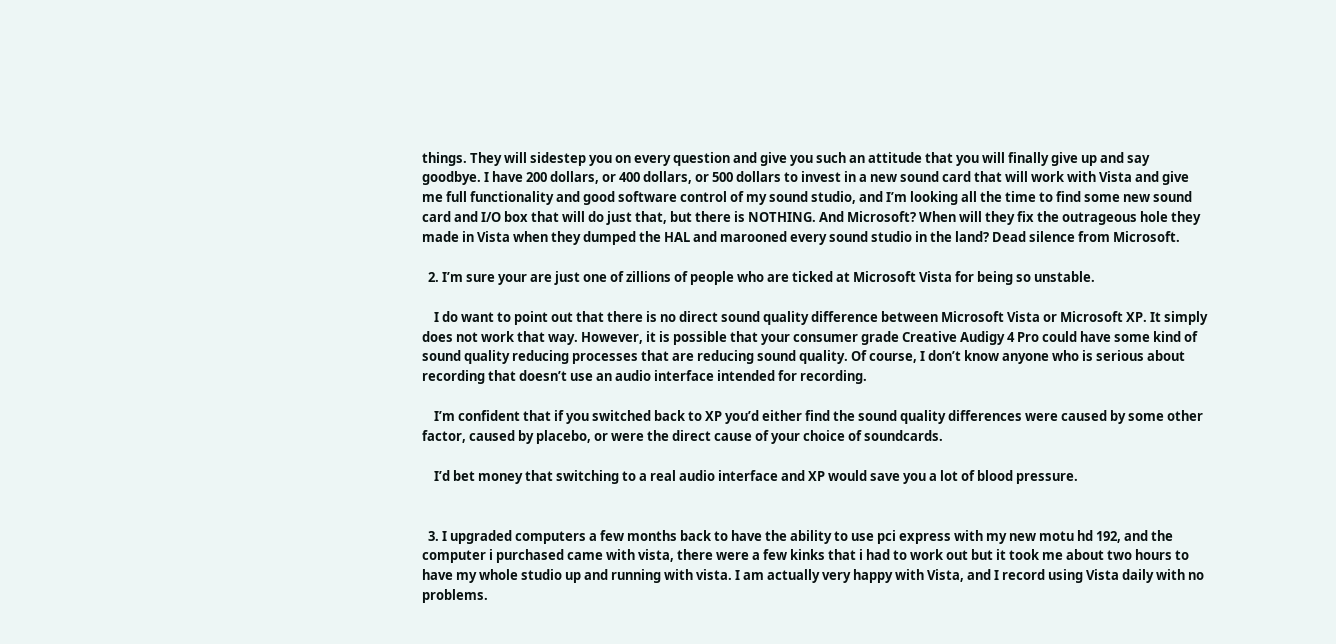things. They will sidestep you on every question and give you such an attitude that you will finally give up and say goodbye. I have 200 dollars, or 400 dollars, or 500 dollars to invest in a new sound card that will work with Vista and give me full functionality and good software control of my sound studio, and I’m looking all the time to find some new sound card and I/O box that will do just that, but there is NOTHING. And Microsoft? When will they fix the outrageous hole they made in Vista when they dumped the HAL and marooned every sound studio in the land? Dead silence from Microsoft.

  2. I’m sure your are just one of zillions of people who are ticked at Microsoft Vista for being so unstable.

    I do want to point out that there is no direct sound quality difference between Microsoft Vista or Microsoft XP. It simply does not work that way. However, it is possible that your consumer grade Creative Audigy 4 Pro could have some kind of sound quality reducing processes that are reducing sound quality. Of course, I don’t know anyone who is serious about recording that doesn’t use an audio interface intended for recording.

    I’m confident that if you switched back to XP you’d either find the sound quality differences were caused by some other factor, caused by placebo, or were the direct cause of your choice of soundcards.

    I’d bet money that switching to a real audio interface and XP would save you a lot of blood pressure.


  3. I upgraded computers a few months back to have the ability to use pci express with my new motu hd 192, and the computer i purchased came with vista, there were a few kinks that i had to work out but it took me about two hours to have my whole studio up and running with vista. I am actually very happy with Vista, and I record using Vista daily with no problems.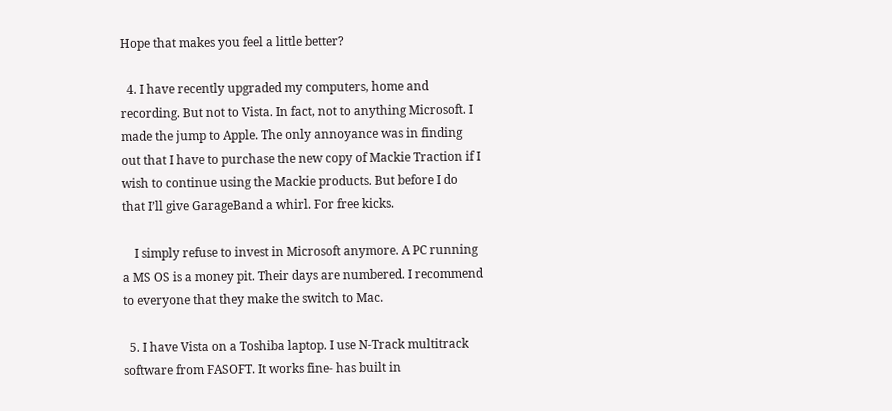Hope that makes you feel a little better?

  4. I have recently upgraded my computers, home and recording. But not to Vista. In fact, not to anything Microsoft. I made the jump to Apple. The only annoyance was in finding out that I have to purchase the new copy of Mackie Traction if I wish to continue using the Mackie products. But before I do that I’ll give GarageBand a whirl. For free kicks.

    I simply refuse to invest in Microsoft anymore. A PC running a MS OS is a money pit. Their days are numbered. I recommend to everyone that they make the switch to Mac.

  5. I have Vista on a Toshiba laptop. I use N-Track multitrack software from FASOFT. It works fine- has built in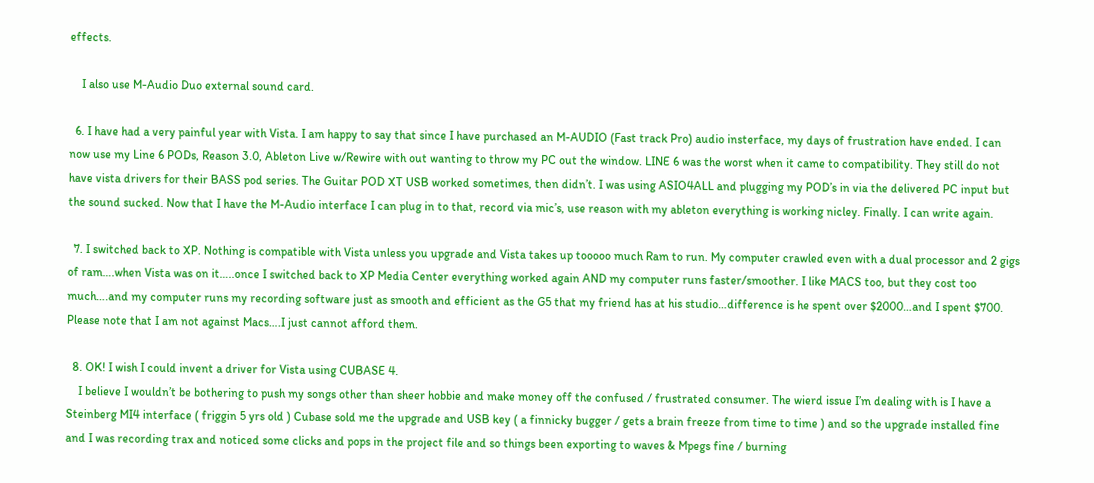effects.

    I also use M-Audio Duo external sound card.

  6. I have had a very painful year with Vista. I am happy to say that since I have purchased an M-AUDIO (Fast track Pro) audio insterface, my days of frustration have ended. I can now use my Line 6 PODs, Reason 3.0, Ableton Live w/Rewire with out wanting to throw my PC out the window. LINE 6 was the worst when it came to compatibility. They still do not have vista drivers for their BASS pod series. The Guitar POD XT USB worked sometimes, then didn’t. I was using ASIO4ALL and plugging my POD’s in via the delivered PC input but the sound sucked. Now that I have the M-Audio interface I can plug in to that, record via mic’s, use reason with my ableton everything is working nicley. Finally. I can write again.

  7. I switched back to XP. Nothing is compatible with Vista unless you upgrade and Vista takes up tooooo much Ram to run. My computer crawled even with a dual processor and 2 gigs of ram….when Vista was on it…..once I switched back to XP Media Center everything worked again AND my computer runs faster/smoother. I like MACS too, but they cost too much….and my computer runs my recording software just as smooth and efficient as the G5 that my friend has at his studio…difference is he spent over $2000…and I spent $700. Please note that I am not against Macs….I just cannot afford them.

  8. OK! I wish I could invent a driver for Vista using CUBASE 4.
    I believe I wouldn’t be bothering to push my songs other than sheer hobbie and make money off the confused / frustrated consumer. The wierd issue I’m dealing with is I have a Steinberg MI4 interface ( friggin 5 yrs old ) Cubase sold me the upgrade and USB key ( a finnicky bugger / gets a brain freeze from time to time ) and so the upgrade installed fine and I was recording trax and noticed some clicks and pops in the project file and so things been exporting to waves & Mpegs fine / burning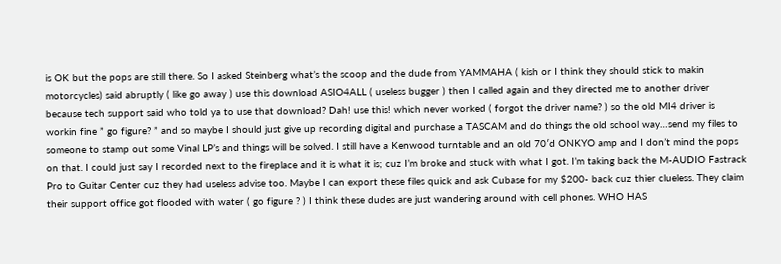is OK but the pops are still there. So I asked Steinberg what’s the scoop and the dude from YAMMAHA ( kish or I think they should stick to makin motorcycles) said abruptly ( like go away ) use this download ASIO4ALL ( useless bugger ) then I called again and they directed me to another driver because tech support said who told ya to use that download? Dah! use this! which never worked ( forgot the driver name? ) so the old MI4 driver is workin fine ” go figure? ” and so maybe I should just give up recording digital and purchase a TASCAM and do things the old school way…send my files to someone to stamp out some Vinal LP’s and things will be solved. I still have a Kenwood turntable and an old 70′d ONKYO amp and I don’t mind the pops on that. I could just say I recorded next to the fireplace and it is what it is; cuz I’m broke and stuck with what I got. I’m taking back the M-AUDIO Fastrack Pro to Guitar Center cuz they had useless advise too. Maybe I can export these files quick and ask Cubase for my $200- back cuz thier clueless. They claim their support office got flooded with water ( go figure ? ) I think these dudes are just wandering around with cell phones. WHO HAS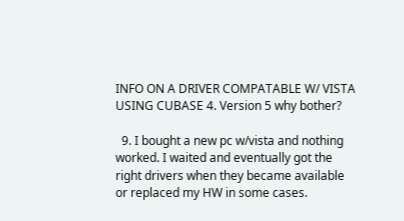INFO ON A DRIVER COMPATABLE W/ VISTA USING CUBASE 4. Version 5 why bother?

  9. I bought a new pc w/vista and nothing worked. I waited and eventually got the right drivers when they became available or replaced my HW in some cases.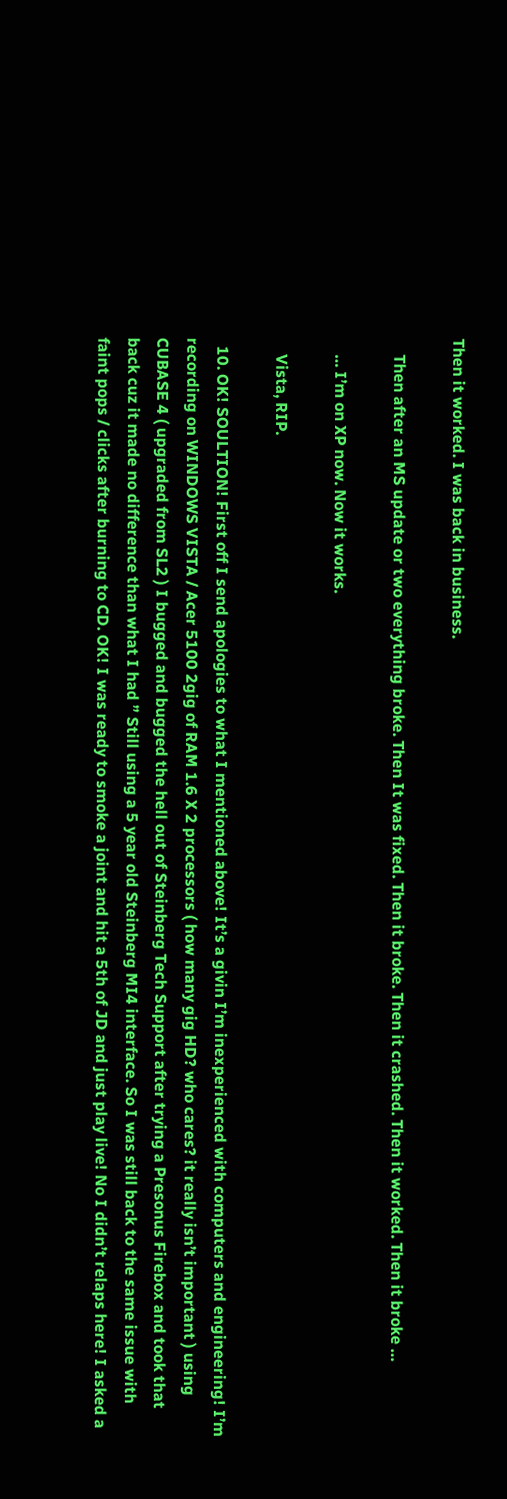Then it worked. I was back in business.

    Then after an MS update or two everything broke. Then It was fixed. Then it broke. Then it crashed. Then it worked. Then it broke …

    … I’m on XP now. Now it works.

    Vista, RIP.

  10. OK! SOULTION! First off I send apologies to what I mentioned above! It’s a givin I’m inexperienced with computers and engineering! I’m recording on WINDOWS VISTA / Acer 5100 2gig of RAM 1.6 X 2 processors ( how many gig HD? who cares? it really isn’t important ) using CUBASE 4 ( upgraded from SL2 ) I bugged and bugged the hell out of Steinberg Tech Support after trying a Presonus Firebox and took that back cuz it made no difference than what I had ” Still using a 5 year old Steinberg MI4 interface. So I was still back to the same issue with faint pops / clicks after burning to CD. OK! I was ready to smoke a joint and hit a 5th of JD and just play live! No I didn’t relaps here! I asked a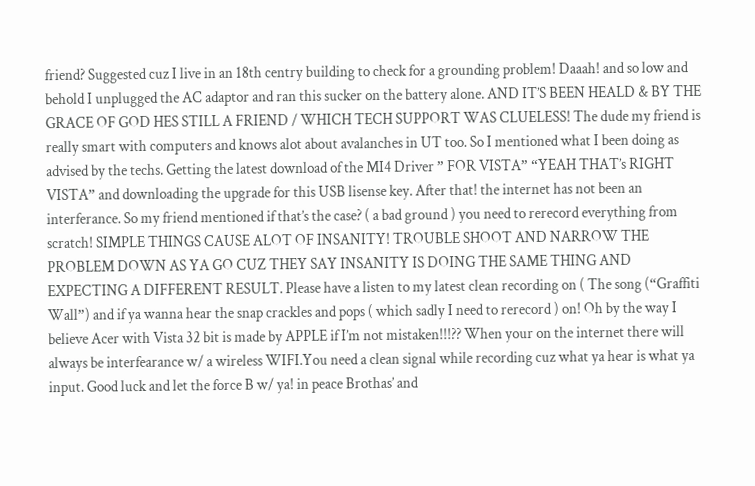friend? Suggested cuz I live in an 18th centry building to check for a grounding problem! Daaah! and so low and behold I unplugged the AC adaptor and ran this sucker on the battery alone. AND IT’S BEEN HEALD & BY THE GRACE OF GOD HES STILL A FRIEND / WHICH TECH SUPPORT WAS CLUELESS! The dude my friend is really smart with computers and knows alot about avalanches in UT too. So I mentioned what I been doing as advised by the techs. Getting the latest download of the MI4 Driver ” FOR VISTA” “YEAH THAT’s RIGHT VISTA” and downloading the upgrade for this USB lisense key. After that! the internet has not been an interferance. So my friend mentioned if that’s the case? ( a bad ground ) you need to rerecord everything from scratch! SIMPLE THINGS CAUSE ALOT OF INSANITY! TROUBLE SHOOT AND NARROW THE PROBLEM DOWN AS YA GO CUZ THEY SAY INSANITY IS DOING THE SAME THING AND EXPECTING A DIFFERENT RESULT. Please have a listen to my latest clean recording on ( The song (“Graffiti Wall”) and if ya wanna hear the snap crackles and pops ( which sadly I need to rerecord ) on! Oh by the way I believe Acer with Vista 32 bit is made by APPLE if I’m not mistaken!!!?? When your on the internet there will always be interfearance w/ a wireless WIFI.You need a clean signal while recording cuz what ya hear is what ya input. Good luck and let the force B w/ ya! in peace Brothas’ and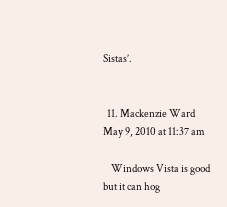Sistas’.


  11. Mackenzie Ward May 9, 2010 at 11:37 am

    Windows Vista is good but it can hog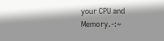your CPU and Memory.-:~